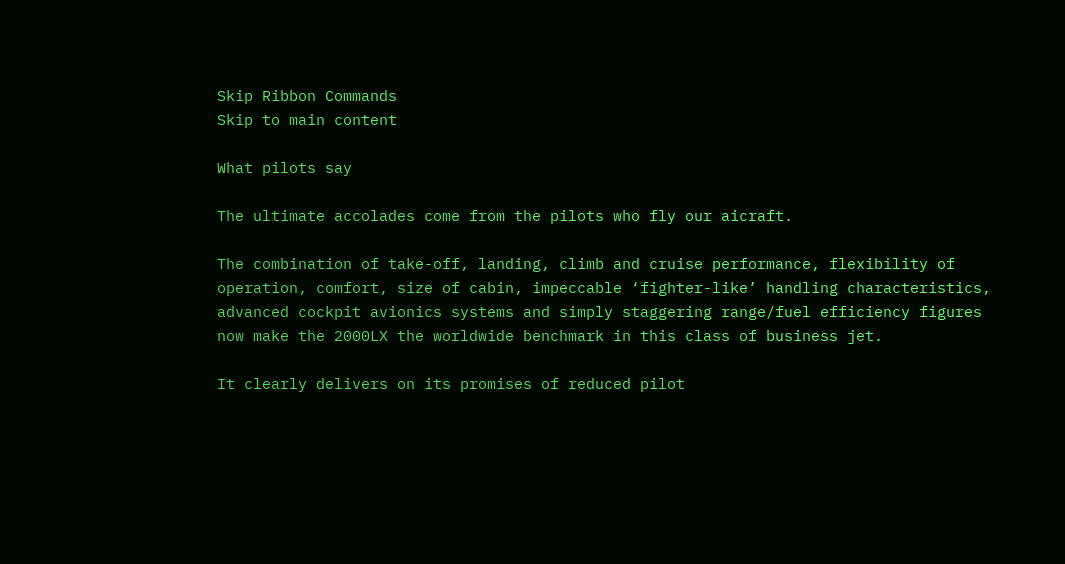Skip Ribbon Commands
Skip to main content

What pilots say

The ultimate accolades come from the pilots who fly our aicraft.

The combination of take-off, landing, climb and cruise performance, flexibility of operation, comfort, size of cabin, impeccable ‘fighter-like’ handling characteristics, advanced cockpit avionics systems and simply staggering range/fuel efficiency figures now make the 2000LX the worldwide benchmark in this class of business jet.

It clearly delivers on its promises of reduced pilot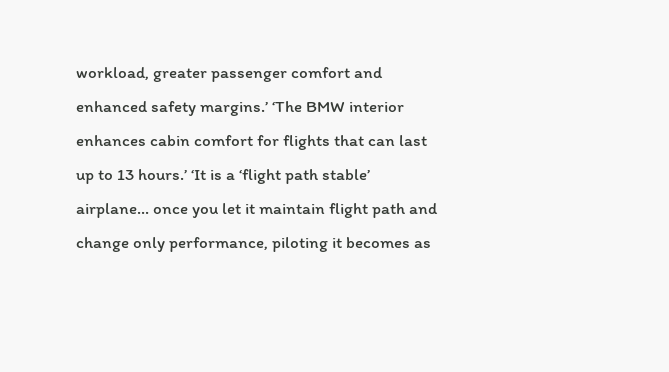workload, greater passenger comfort and enhanced safety margins.’ ‘The BMW interior enhances cabin comfort for flights that can last up to 13 hours.’ ‘It is a ‘flight path stable’ airplane... once you let it maintain flight path and change only performance, piloting it becomes as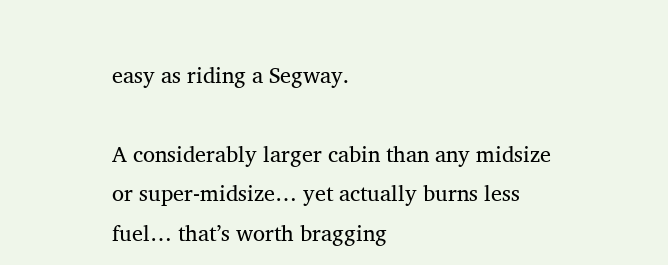easy as riding a Segway.

A considerably larger cabin than any midsize or super-midsize… yet actually burns less fuel… that’s worth bragging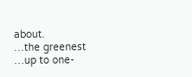about.
…the greenest
…up to one-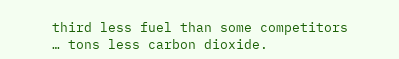third less fuel than some competitors
… tons less carbon dioxide.